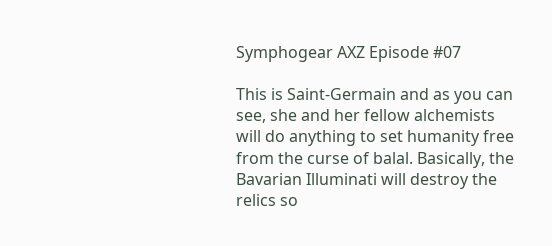Symphogear AXZ Episode #07

This is Saint-Germain and as you can see, she and her fellow alchemists will do anything to set humanity free from the curse of balal. Basically, the Bavarian Illuminati will destroy the relics so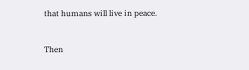that humans will live in peace.

Then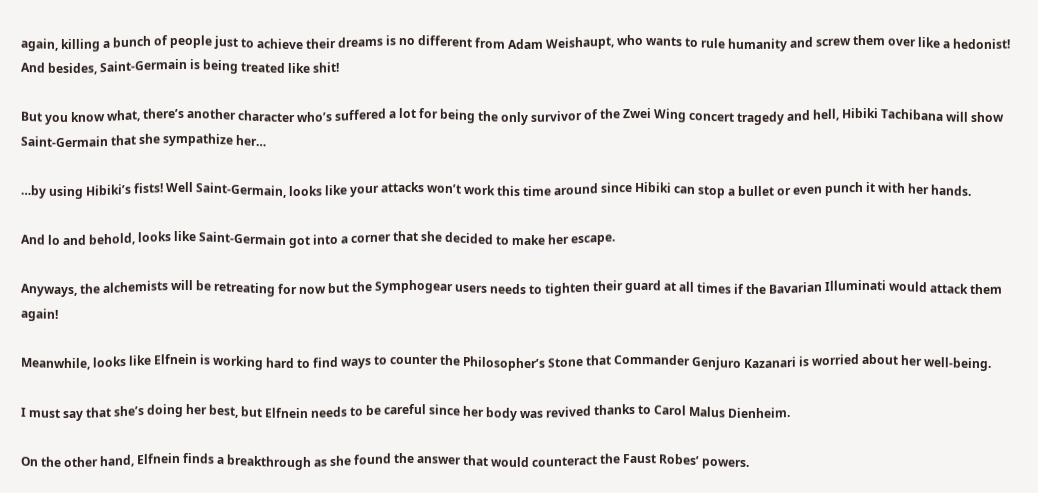again, killing a bunch of people just to achieve their dreams is no different from Adam Weishaupt, who wants to rule humanity and screw them over like a hedonist! And besides, Saint-Germain is being treated like shit!

But you know what, there’s another character who’s suffered a lot for being the only survivor of the Zwei Wing concert tragedy and hell, Hibiki Tachibana will show Saint-Germain that she sympathize her…

…by using Hibiki’s fists! Well Saint-Germain, looks like your attacks won’t work this time around since Hibiki can stop a bullet or even punch it with her hands.

And lo and behold, looks like Saint-Germain got into a corner that she decided to make her escape.

Anyways, the alchemists will be retreating for now but the Symphogear users needs to tighten their guard at all times if the Bavarian Illuminati would attack them again!

Meanwhile, looks like Elfnein is working hard to find ways to counter the Philosopher’s Stone that Commander Genjuro Kazanari is worried about her well-being.

I must say that she’s doing her best, but Elfnein needs to be careful since her body was revived thanks to Carol Malus Dienheim.

On the other hand, Elfnein finds a breakthrough as she found the answer that would counteract the Faust Robes’ powers.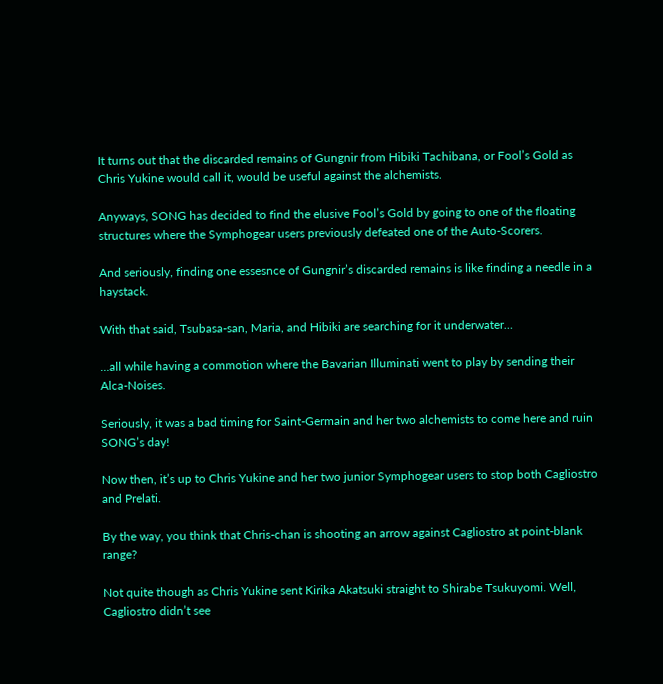It turns out that the discarded remains of Gungnir from Hibiki Tachibana, or Fool’s Gold as Chris Yukine would call it, would be useful against the alchemists.

Anyways, SONG has decided to find the elusive Fool’s Gold by going to one of the floating structures where the Symphogear users previously defeated one of the Auto-Scorers.

And seriously, finding one essesnce of Gungnir’s discarded remains is like finding a needle in a haystack.

With that said, Tsubasa-san, Maria, and Hibiki are searching for it underwater…

…all while having a commotion where the Bavarian Illuminati went to play by sending their Alca-Noises.

Seriously, it was a bad timing for Saint-Germain and her two alchemists to come here and ruin SONG’s day!

Now then, it’s up to Chris Yukine and her two junior Symphogear users to stop both Cagliostro and Prelati.

By the way, you think that Chris-chan is shooting an arrow against Cagliostro at point-blank range?

Not quite though as Chris Yukine sent Kirika Akatsuki straight to Shirabe Tsukuyomi. Well, Cagliostro didn’t see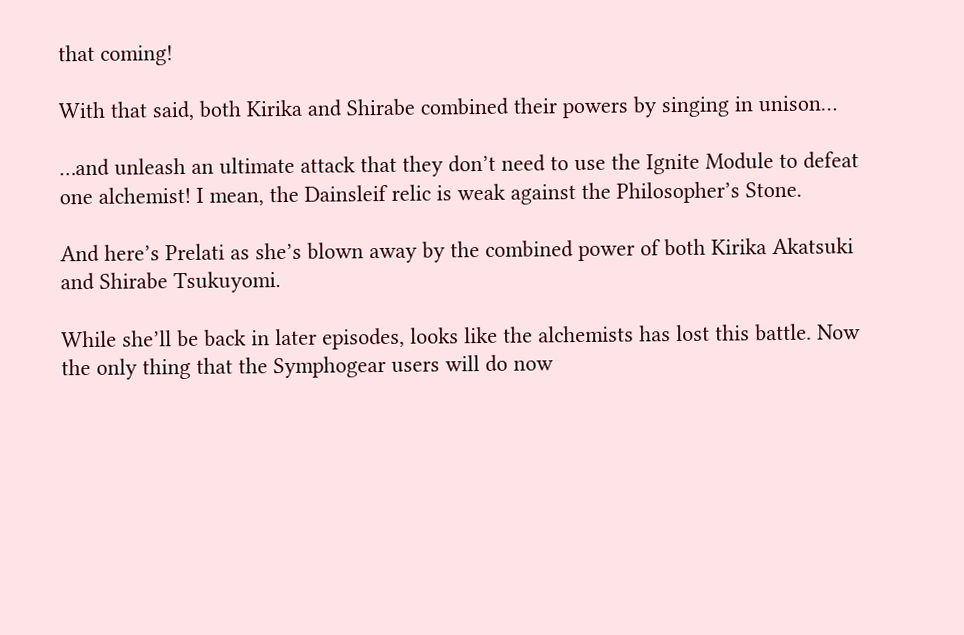that coming!

With that said, both Kirika and Shirabe combined their powers by singing in unison…

…and unleash an ultimate attack that they don’t need to use the Ignite Module to defeat one alchemist! I mean, the Dainsleif relic is weak against the Philosopher’s Stone.

And here’s Prelati as she’s blown away by the combined power of both Kirika Akatsuki and Shirabe Tsukuyomi.

While she’ll be back in later episodes, looks like the alchemists has lost this battle. Now the only thing that the Symphogear users will do now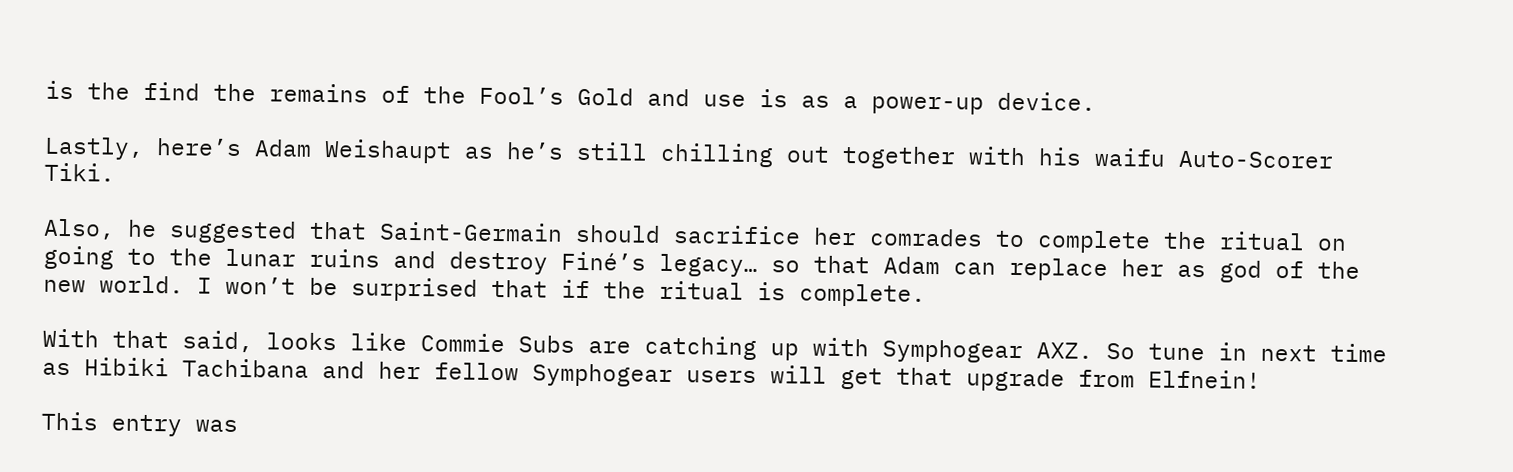is the find the remains of the Fool’s Gold and use is as a power-up device.

Lastly, here’s Adam Weishaupt as he’s still chilling out together with his waifu Auto-Scorer Tiki.

Also, he suggested that Saint-Germain should sacrifice her comrades to complete the ritual on going to the lunar ruins and destroy Finé’s legacy… so that Adam can replace her as god of the new world. I won’t be surprised that if the ritual is complete.

With that said, looks like Commie Subs are catching up with Symphogear AXZ. So tune in next time as Hibiki Tachibana and her fellow Symphogear users will get that upgrade from Elfnein!

This entry was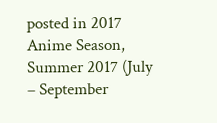posted in 2017 Anime Season, Summer 2017 (July – September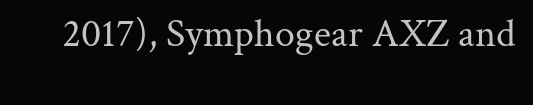2017), Symphogear AXZ and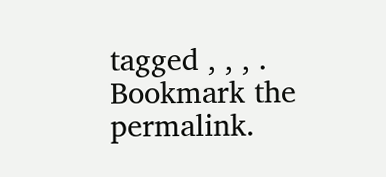tagged , , , . Bookmark the permalink.